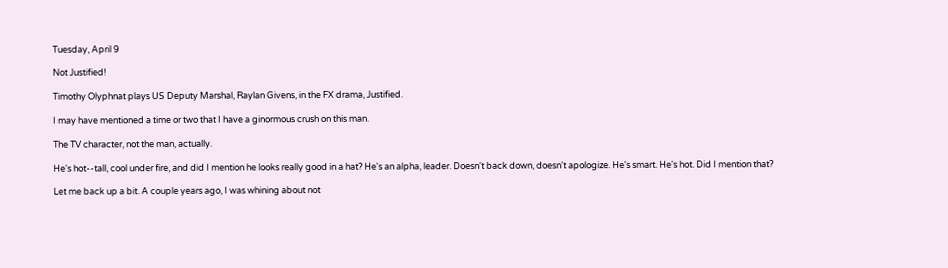Tuesday, April 9

Not Justified!

Timothy Olyphnat plays US Deputy Marshal, Raylan Givens, in the FX drama, Justified.

I may have mentioned a time or two that I have a ginormous crush on this man.

The TV character, not the man, actually.

He's hot--tall, cool under fire, and did I mention he looks really good in a hat? He's an alpha, leader. Doesn't back down, doesn't apologize. He's smart. He's hot. Did I mention that?

Let me back up a bit. A couple years ago, I was whining about not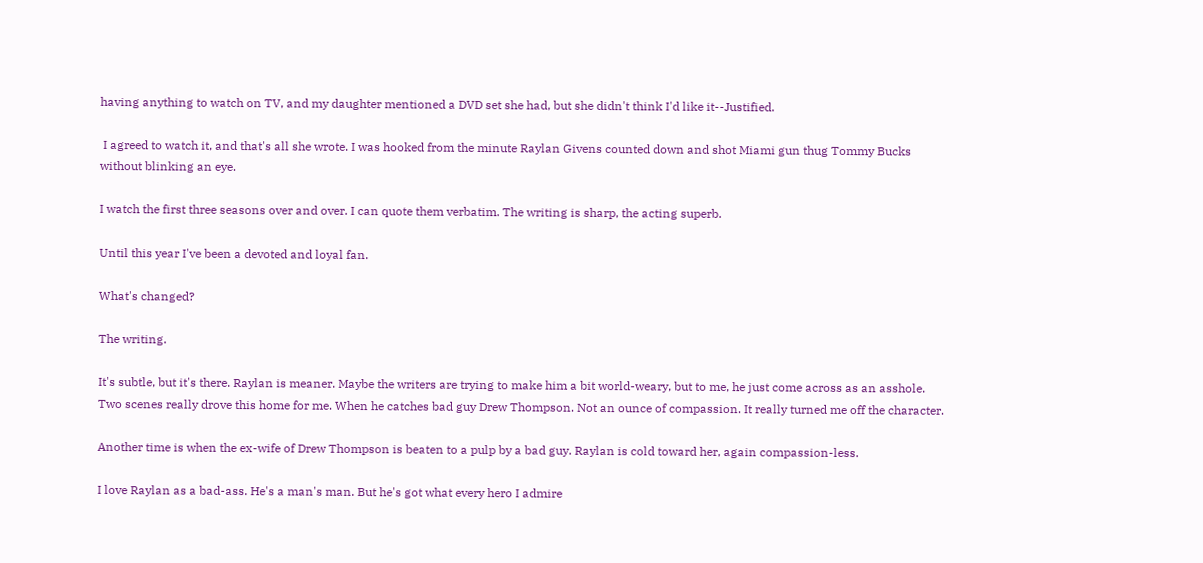having anything to watch on TV, and my daughter mentioned a DVD set she had, but she didn't think I'd like it--Justified.

 I agreed to watch it, and that's all she wrote. I was hooked from the minute Raylan Givens counted down and shot Miami gun thug Tommy Bucks without blinking an eye.

I watch the first three seasons over and over. I can quote them verbatim. The writing is sharp, the acting superb.

Until this year I've been a devoted and loyal fan.

What's changed?

The writing.

It's subtle, but it's there. Raylan is meaner. Maybe the writers are trying to make him a bit world-weary, but to me, he just come across as an asshole. Two scenes really drove this home for me. When he catches bad guy Drew Thompson. Not an ounce of compassion. It really turned me off the character.

Another time is when the ex-wife of Drew Thompson is beaten to a pulp by a bad guy. Raylan is cold toward her, again compassion-less.

I love Raylan as a bad-ass. He's a man's man. But he's got what every hero I admire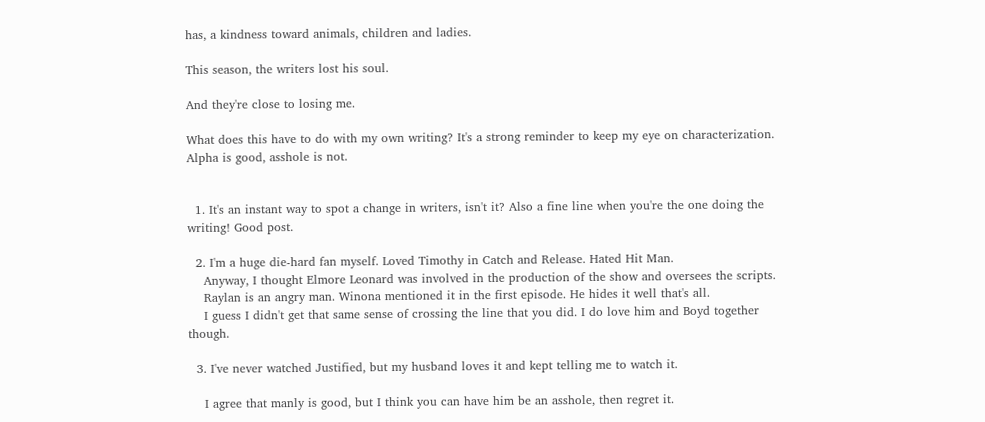has, a kindness toward animals, children and ladies.

This season, the writers lost his soul.

And they're close to losing me.

What does this have to do with my own writing? It's a strong reminder to keep my eye on characterization. Alpha is good, asshole is not.


  1. It's an instant way to spot a change in writers, isn't it? Also a fine line when you're the one doing the writing! Good post.

  2. I'm a huge die-hard fan myself. Loved Timothy in Catch and Release. Hated Hit Man.
    Anyway, I thought Elmore Leonard was involved in the production of the show and oversees the scripts.
    Raylan is an angry man. Winona mentioned it in the first episode. He hides it well that's all.
    I guess I didn't get that same sense of crossing the line that you did. I do love him and Boyd together though.

  3. I've never watched Justified, but my husband loves it and kept telling me to watch it.

    I agree that manly is good, but I think you can have him be an asshole, then regret it.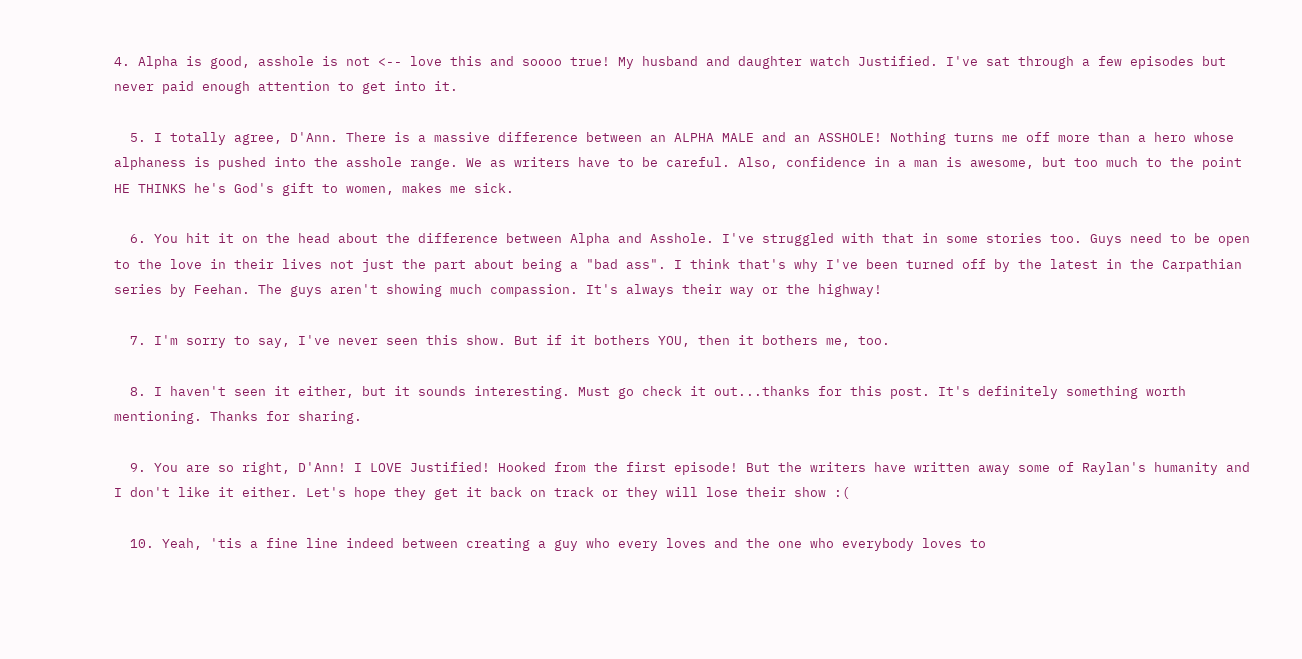4. Alpha is good, asshole is not <-- love this and soooo true! My husband and daughter watch Justified. I've sat through a few episodes but never paid enough attention to get into it.

  5. I totally agree, D'Ann. There is a massive difference between an ALPHA MALE and an ASSHOLE! Nothing turns me off more than a hero whose alphaness is pushed into the asshole range. We as writers have to be careful. Also, confidence in a man is awesome, but too much to the point HE THINKS he's God's gift to women, makes me sick.

  6. You hit it on the head about the difference between Alpha and Asshole. I've struggled with that in some stories too. Guys need to be open to the love in their lives not just the part about being a "bad ass". I think that's why I've been turned off by the latest in the Carpathian series by Feehan. The guys aren't showing much compassion. It's always their way or the highway!

  7. I'm sorry to say, I've never seen this show. But if it bothers YOU, then it bothers me, too.

  8. I haven't seen it either, but it sounds interesting. Must go check it out...thanks for this post. It's definitely something worth mentioning. Thanks for sharing.

  9. You are so right, D'Ann! I LOVE Justified! Hooked from the first episode! But the writers have written away some of Raylan's humanity and I don't like it either. Let's hope they get it back on track or they will lose their show :(

  10. Yeah, 'tis a fine line indeed between creating a guy who every loves and the one who everybody loves to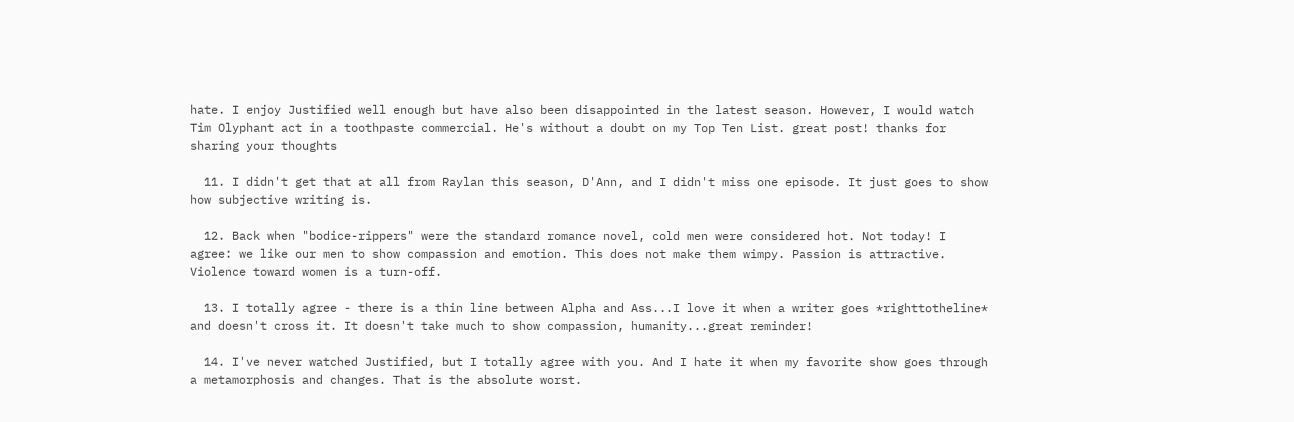hate. I enjoy Justified well enough but have also been disappointed in the latest season. However, I would watch Tim Olyphant act in a toothpaste commercial. He's without a doubt on my Top Ten List. great post! thanks for sharing your thoughts

  11. I didn't get that at all from Raylan this season, D'Ann, and I didn't miss one episode. It just goes to show how subjective writing is.

  12. Back when "bodice-rippers" were the standard romance novel, cold men were considered hot. Not today! I agree: we like our men to show compassion and emotion. This does not make them wimpy. Passion is attractive. Violence toward women is a turn-off.

  13. I totally agree - there is a thin line between Alpha and Ass...I love it when a writer goes *righttotheline* and doesn't cross it. It doesn't take much to show compassion, humanity...great reminder!

  14. I've never watched Justified, but I totally agree with you. And I hate it when my favorite show goes through a metamorphosis and changes. That is the absolute worst.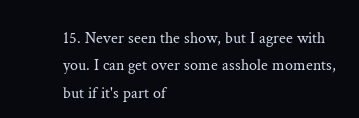15. Never seen the show, but I agree with you. I can get over some asshole moments, but if it's part of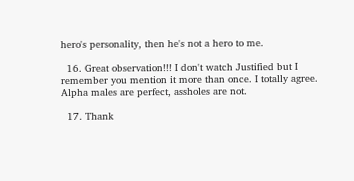hero's personality, then he's not a hero to me.

  16. Great observation!!! I don't watch Justified but I remember you mention it more than once. I totally agree. Alpha males are perfect, assholes are not.

  17. Thank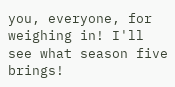you, everyone, for weighing in! I'll see what season five brings!